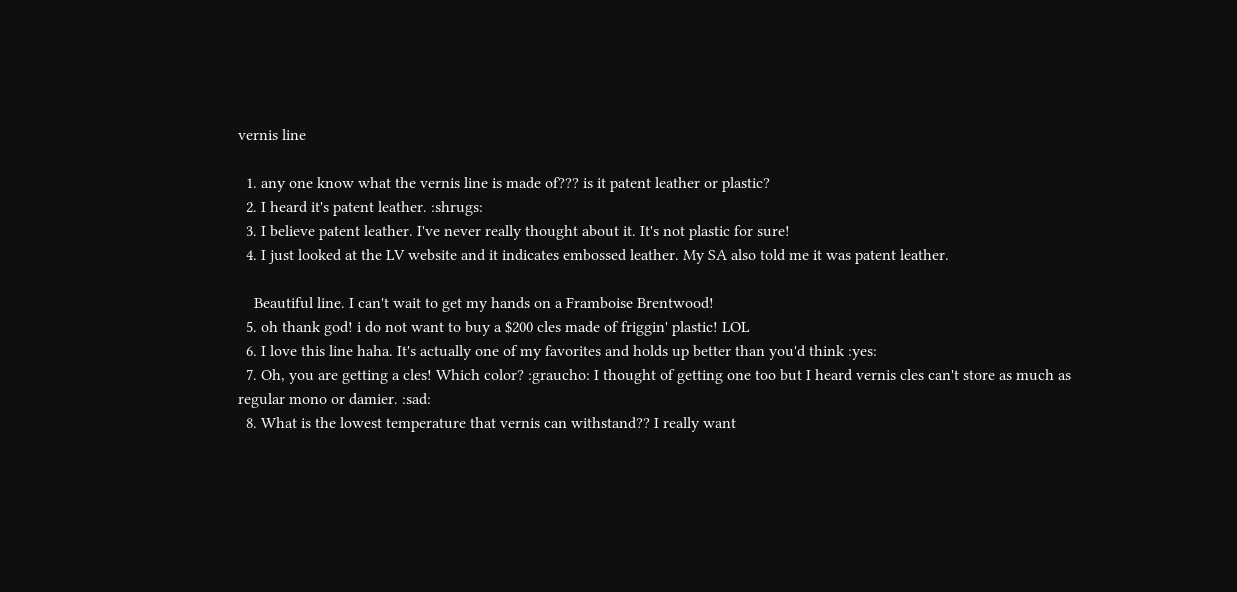vernis line

  1. any one know what the vernis line is made of??? is it patent leather or plastic?
  2. I heard it's patent leather. :shrugs:
  3. I believe patent leather. I've never really thought about it. It's not plastic for sure!
  4. I just looked at the LV website and it indicates embossed leather. My SA also told me it was patent leather.

    Beautiful line. I can't wait to get my hands on a Framboise Brentwood!
  5. oh thank god! i do not want to buy a $200 cles made of friggin' plastic! LOL
  6. I love this line haha. It's actually one of my favorites and holds up better than you'd think :yes:
  7. Oh, you are getting a cles! Which color? :graucho: I thought of getting one too but I heard vernis cles can't store as much as regular mono or damier. :sad:
  8. What is the lowest temperature that vernis can withstand?? I really want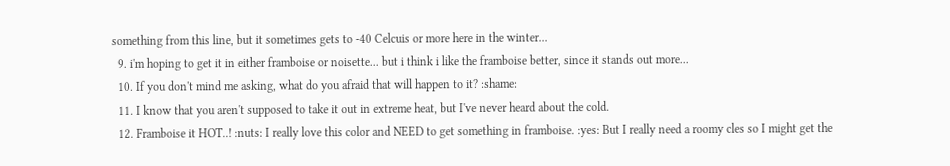something from this line, but it sometimes gets to -40 Celcuis or more here in the winter...
  9. i'm hoping to get it in either framboise or noisette... but i think i like the framboise better, since it stands out more...
  10. If you don't mind me asking, what do you afraid that will happen to it? :shame:
  11. I know that you aren't supposed to take it out in extreme heat, but I've never heard about the cold.
  12. Framboise it HOT..! :nuts: I really love this color and NEED to get something in framboise. :yes: But I really need a roomy cles so I might get the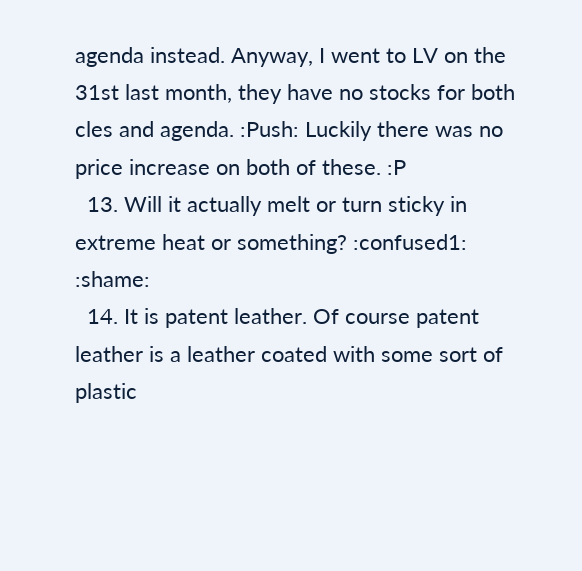agenda instead. Anyway, I went to LV on the 31st last month, they have no stocks for both cles and agenda. :Push: Luckily there was no price increase on both of these. :P
  13. Will it actually melt or turn sticky in extreme heat or something? :confused1: :shame:
  14. It is patent leather. Of course patent leather is a leather coated with some sort of plastic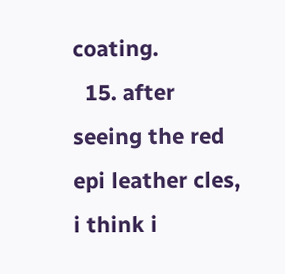coating.
  15. after seeing the red epi leather cles, i think i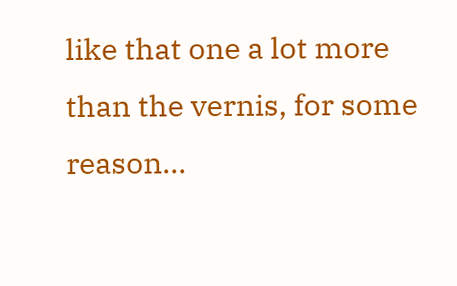like that one a lot more than the vernis, for some reason...